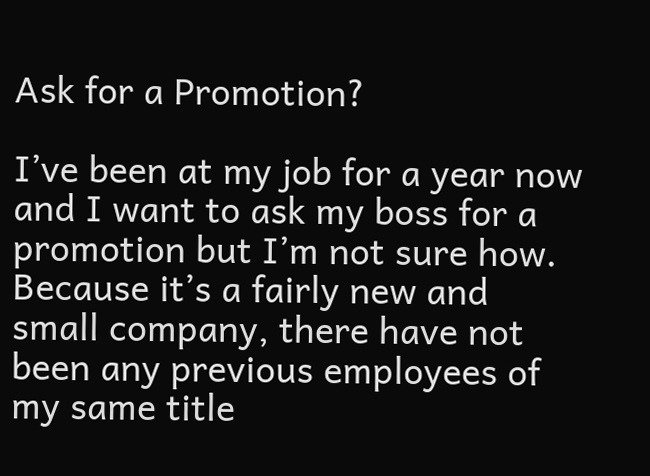Ask for a Promotion?

I’ve been at my job for a year now and I want to ask my boss for a promotion but I’m not sure how. Because it’s a fairly new and small company, there have not been any previous employees of my same title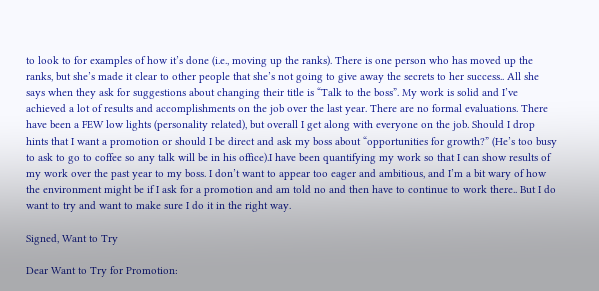to look to for examples of how it’s done (i.e., moving up the ranks). There is one person who has moved up the ranks, but she’s made it clear to other people that she’s not going to give away the secrets to her success.. All she says when they ask for suggestions about changing their title is “Talk to the boss”. My work is solid and I’ve achieved a lot of results and accomplishments on the job over the last year. There are no formal evaluations. There have been a FEW low lights (personality related), but overall I get along with everyone on the job. Should I drop hints that I want a promotion or should I be direct and ask my boss about “opportunities for growth?” (He’s too busy to ask to go to coffee so any talk will be in his office).I have been quantifying my work so that I can show results of my work over the past year to my boss. I don’t want to appear too eager and ambitious, and I’m a bit wary of how the environment might be if I ask for a promotion and am told no and then have to continue to work there.. But I do want to try and want to make sure I do it in the right way.

Signed, Want to Try

Dear Want to Try for Promotion: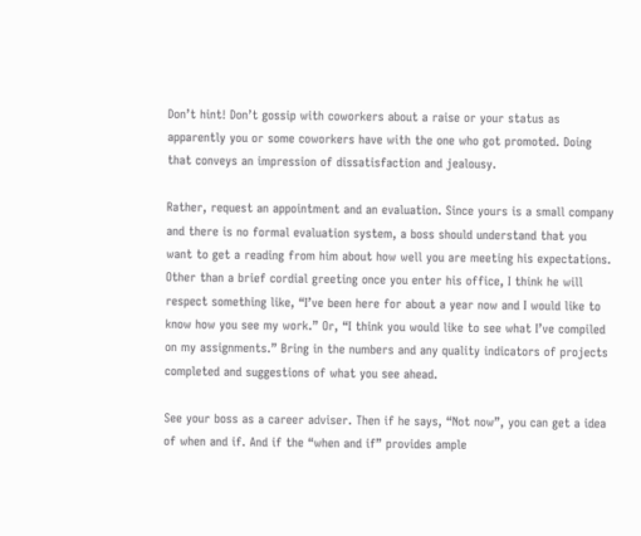Don’t hint! Don’t gossip with coworkers about a raise or your status as apparently you or some coworkers have with the one who got promoted. Doing that conveys an impression of dissatisfaction and jealousy.

Rather, request an appointment and an evaluation. Since yours is a small company and there is no formal evaluation system, a boss should understand that you want to get a reading from him about how well you are meeting his expectations. Other than a brief cordial greeting once you enter his office, I think he will respect something like, “I’ve been here for about a year now and I would like to know how you see my work.” Or, “I think you would like to see what I’ve compiled on my assignments.” Bring in the numbers and any quality indicators of projects completed and suggestions of what you see ahead.

See your boss as a career adviser. Then if he says, “Not now”, you can get a idea of when and if. And if the “when and if” provides ample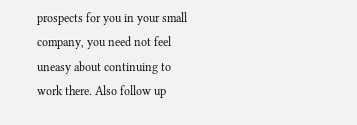prospects for you in your small company, you need not feel uneasy about continuing to work there. Also follow up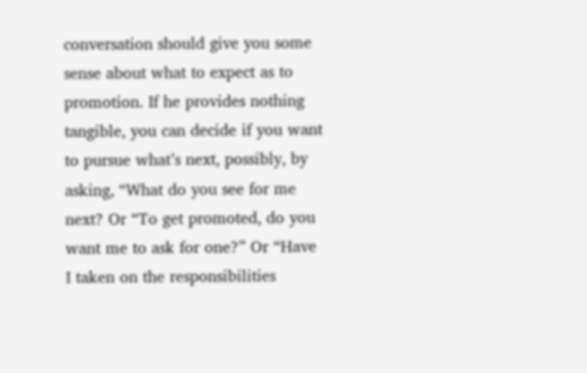conversation should give you some sense about what to expect as to promotion. If he provides nothing tangible, you can decide if you want to pursue what’s next, possibly, by asking, “What do you see for me next? Or “To get promoted, do you want me to ask for one?” Or “Have I taken on the responsibilities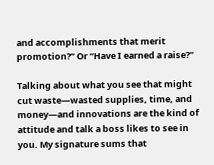and accomplishments that merit promotion?” Or “Have I earned a raise?”

Talking about what you see that might cut waste—wasted supplies, time, and money—and innovations are the kind of attitude and talk a boss likes to see in you. My signature sums that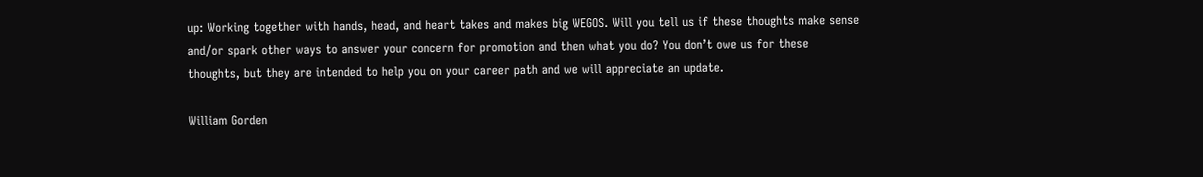up: Working together with hands, head, and heart takes and makes big WEGOS. Will you tell us if these thoughts make sense and/or spark other ways to answer your concern for promotion and then what you do? You don’t owe us for these thoughts, but they are intended to help you on your career path and we will appreciate an update.

William Gorden